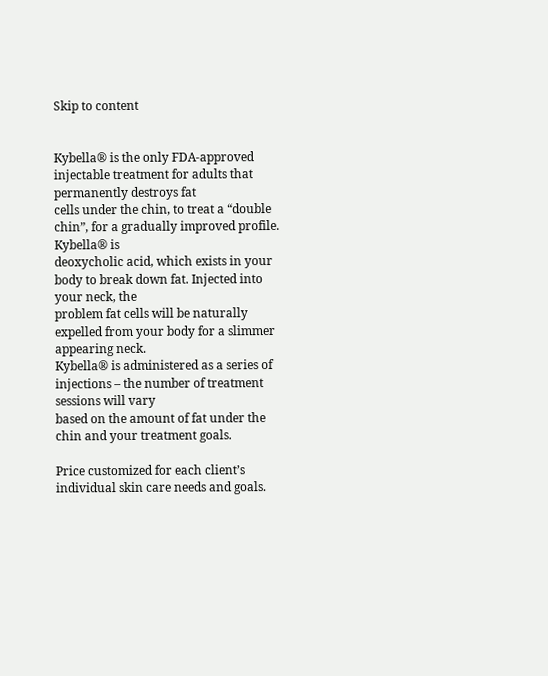Skip to content


Kybella® is the only FDA-approved injectable treatment for adults that permanently destroys fat
cells under the chin, to treat a “double chin”, for a gradually improved profile. Kybella® is
deoxycholic acid, which exists in your body to break down fat. Injected into your neck, the
problem fat cells will be naturally expelled from your body for a slimmer appearing neck.
Kybella® is administered as a series of injections – the number of treatment sessions will vary
based on the amount of fat under the chin and your treatment goals.

Price customized for each client’s individual skin care needs and goals.